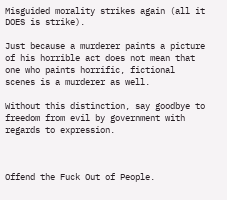Misguided morality strikes again (all it DOES is strike).

Just because a murderer paints a picture of his horrible act does not mean that one who paints horrific, fictional scenes is a murderer as well.

Without this distinction, say goodbye to freedom from evil by government with regards to expression.



Offend the Fuck Out of People.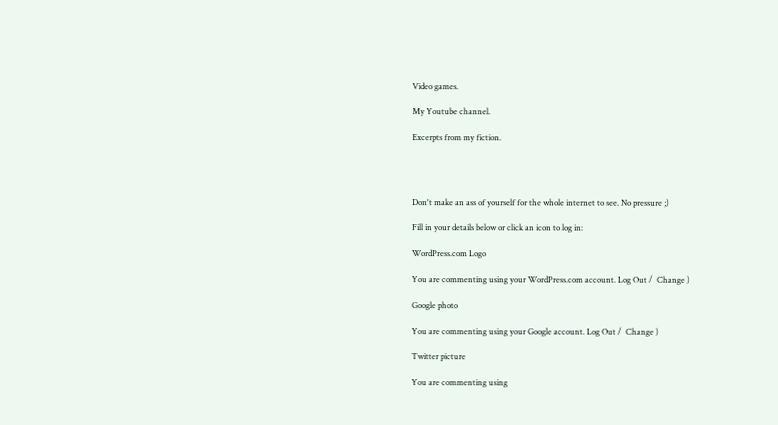Video games.

My Youtube channel.

Excerpts from my fiction.




Don't make an ass of yourself for the whole internet to see. No pressure ;)

Fill in your details below or click an icon to log in:

WordPress.com Logo

You are commenting using your WordPress.com account. Log Out /  Change )

Google photo

You are commenting using your Google account. Log Out /  Change )

Twitter picture

You are commenting using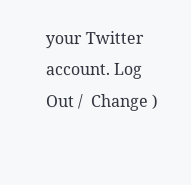your Twitter account. Log Out /  Change )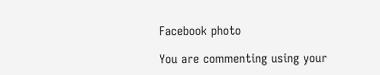Facebook photo

You are commenting using your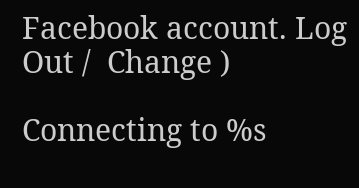Facebook account. Log Out /  Change )

Connecting to %s